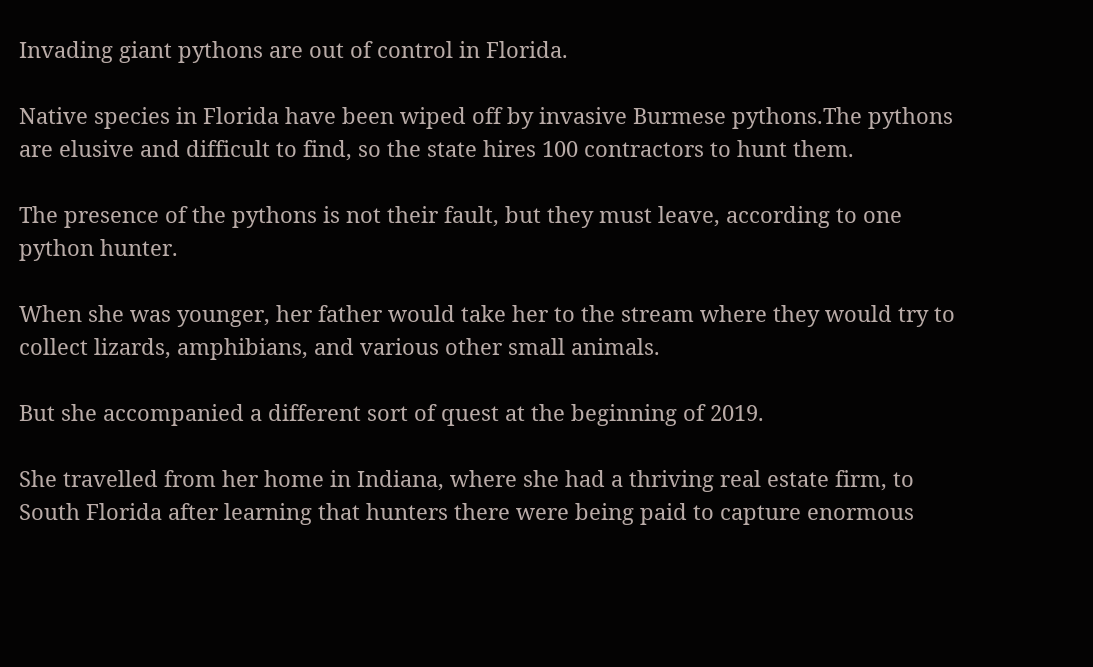Invading giant pythons are out of control in Florida.

Native species in Florida have been wiped off by invasive Burmese pythons.The pythons are elusive and difficult to find, so the state hires 100 contractors to hunt them.

The presence of the pythons is not their fault, but they must leave, according to one python hunter.

When she was younger, her father would take her to the stream where they would try to collect lizards, amphibians, and various other small animals.

But she accompanied a different sort of quest at the beginning of 2019.

She travelled from her home in Indiana, where she had a thriving real estate firm, to South Florida after learning that hunters there were being paid to capture enormous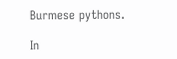Burmese pythons.

In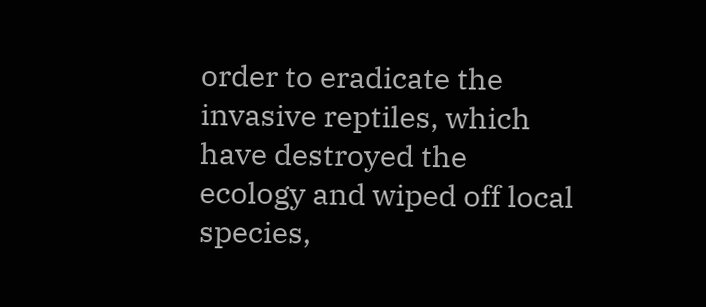order to eradicate the invasive reptiles, which have destroyed the ecology and wiped off local species,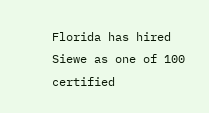Florida has hired Siewe as one of 100 certified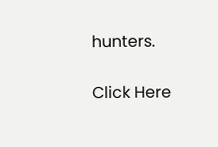hunters.

Click Here